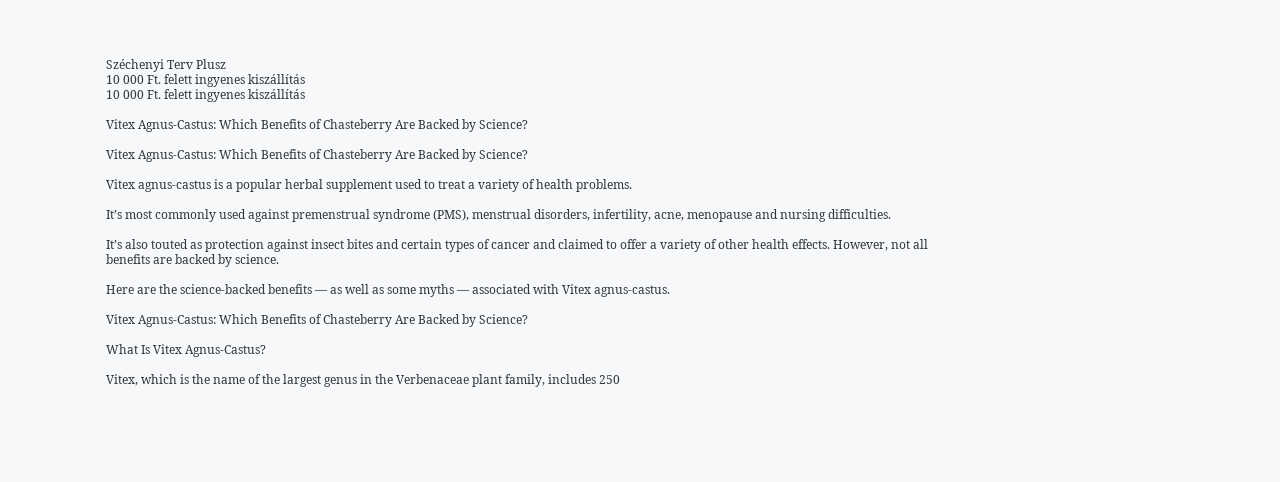Széchenyi Terv Plusz
10 000 Ft. felett ingyenes kiszállítás
10 000 Ft. felett ingyenes kiszállítás

Vitex Agnus-Castus: Which Benefits of Chasteberry Are Backed by Science?

Vitex Agnus-Castus: Which Benefits of Chasteberry Are Backed by Science?

Vitex agnus-castus is a popular herbal supplement used to treat a variety of health problems.

It’s most commonly used against premenstrual syndrome (PMS), menstrual disorders, infertility, acne, menopause and nursing difficulties.

It’s also touted as protection against insect bites and certain types of cancer and claimed to offer a variety of other health effects. However, not all benefits are backed by science.

Here are the science-backed benefits — as well as some myths — associated with Vitex agnus-castus.

Vitex Agnus-Castus: Which Benefits of Chasteberry Are Backed by Science?

What Is Vitex Agnus-Castus?

Vitex, which is the name of the largest genus in the Verbenaceae plant family, includes 250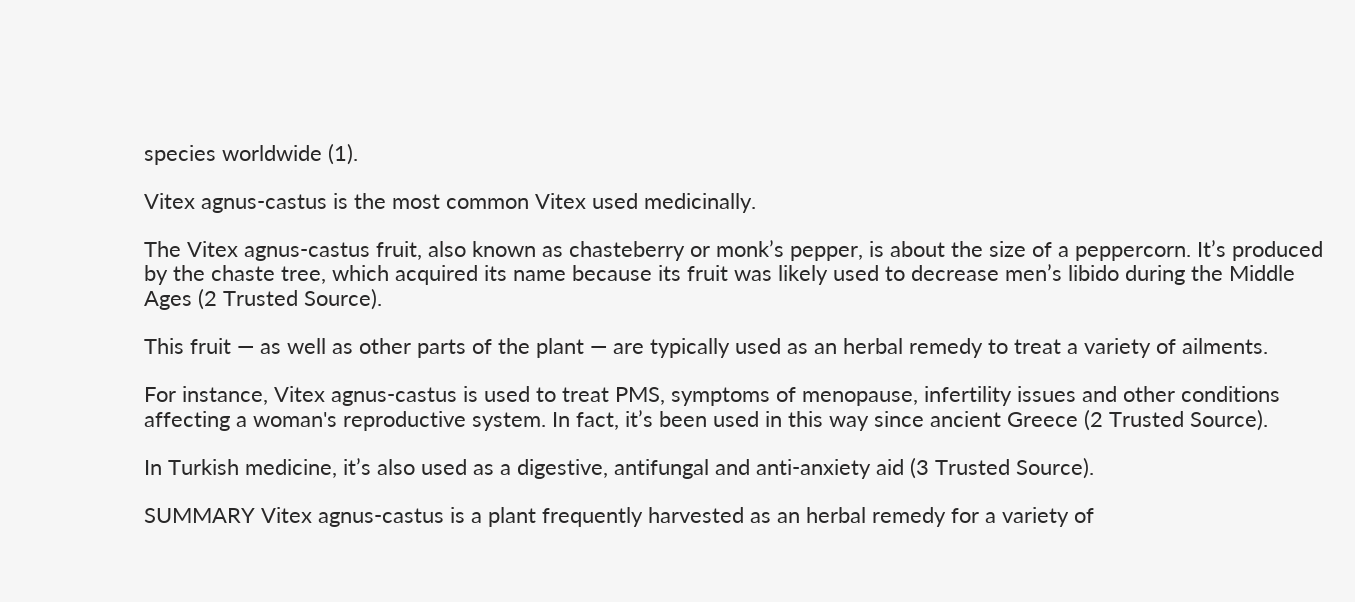species worldwide (1).

Vitex agnus-castus is the most common Vitex used medicinally.

The Vitex agnus-castus fruit, also known as chasteberry or monk’s pepper, is about the size of a peppercorn. It’s produced by the chaste tree, which acquired its name because its fruit was likely used to decrease men’s libido during the Middle Ages (2 Trusted Source).

This fruit — as well as other parts of the plant — are typically used as an herbal remedy to treat a variety of ailments.

For instance, Vitex agnus-castus is used to treat PMS, symptoms of menopause, infertility issues and other conditions affecting a woman's reproductive system. In fact, it’s been used in this way since ancient Greece (2 Trusted Source).

In Turkish medicine, it’s also used as a digestive, antifungal and anti-anxiety aid (3 Trusted Source).

SUMMARY Vitex agnus-castus is a plant frequently harvested as an herbal remedy for a variety of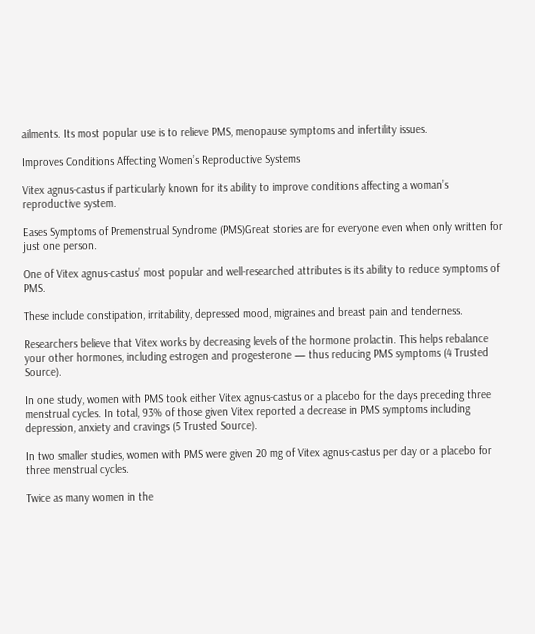ailments. Its most popular use is to relieve PMS, menopause symptoms and infertility issues.

Improves Conditions Affecting Women’s Reproductive Systems

Vitex agnus-castus if particularly known for its ability to improve conditions affecting a woman’s reproductive system.

Eases Symptoms of Premenstrual Syndrome (PMS)Great stories are for everyone even when only written for just one person.

One of Vitex agnus-castus’ most popular and well-researched attributes is its ability to reduce symptoms of PMS.

These include constipation, irritability, depressed mood, migraines and breast pain and tenderness.

Researchers believe that Vitex works by decreasing levels of the hormone prolactin. This helps rebalance your other hormones, including estrogen and progesterone — thus reducing PMS symptoms (4 Trusted Source).

In one study, women with PMS took either Vitex agnus-castus or a placebo for the days preceding three menstrual cycles. In total, 93% of those given Vitex reported a decrease in PMS symptoms including depression, anxiety and cravings (5 Trusted Source).

In two smaller studies, women with PMS were given 20 mg of Vitex agnus-castus per day or a placebo for three menstrual cycles.

Twice as many women in the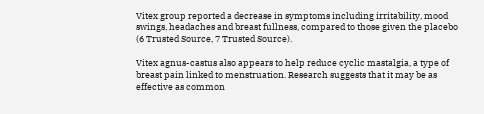Vitex group reported a decrease in symptoms including irritability, mood swings, headaches and breast fullness, compared to those given the placebo (6 Trusted Source, 7 Trusted Source).

Vitex agnus-castus also appears to help reduce cyclic mastalgia, a type of breast pain linked to menstruation. Research suggests that it may be as effective as common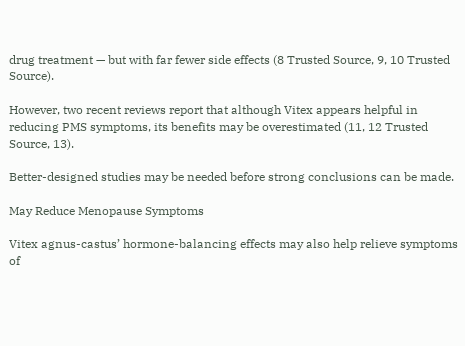drug treatment — but with far fewer side effects (8 Trusted Source, 9, 10 Trusted Source).

However, two recent reviews report that although Vitex appears helpful in reducing PMS symptoms, its benefits may be overestimated (11, 12 Trusted Source, 13).

Better-designed studies may be needed before strong conclusions can be made.

May Reduce Menopause Symptoms

Vitex agnus-castus’ hormone-balancing effects may also help relieve symptoms of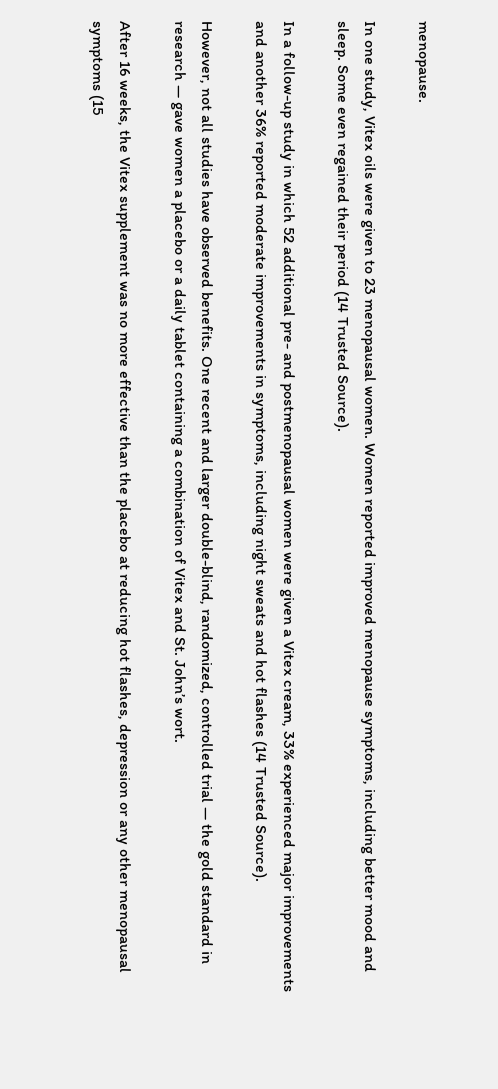menopause.

In one study, Vitex oils were given to 23 menopausal women. Women reported improved menopause symptoms, including better mood and sleep. Some even regained their period (14 Trusted Source).

In a follow-up study in which 52 additional pre- and postmenopausal women were given a Vitex cream, 33% experienced major improvements and another 36% reported moderate improvements in symptoms, including night sweats and hot flashes (14 Trusted Source).

However, not all studies have observed benefits. One recent and larger double-blind, randomized, controlled trial — the gold standard in research — gave women a placebo or a daily tablet containing a combination of Vitex and St. John’s wort.

After 16 weeks, the Vitex supplement was no more effective than the placebo at reducing hot flashes, depression or any other menopausal symptoms (15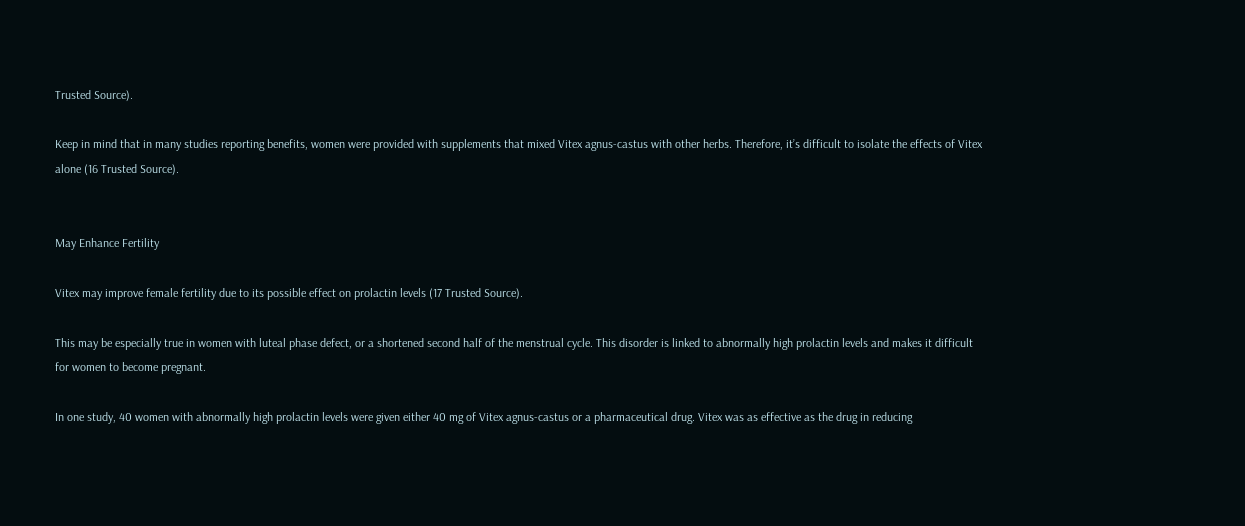Trusted Source).

Keep in mind that in many studies reporting benefits, women were provided with supplements that mixed Vitex agnus-castus with other herbs. Therefore, it’s difficult to isolate the effects of Vitex alone (16 Trusted Source).


May Enhance Fertility

Vitex may improve female fertility due to its possible effect on prolactin levels (17 Trusted Source).

This may be especially true in women with luteal phase defect, or a shortened second half of the menstrual cycle. This disorder is linked to abnormally high prolactin levels and makes it difficult for women to become pregnant.

In one study, 40 women with abnormally high prolactin levels were given either 40 mg of Vitex agnus-castus or a pharmaceutical drug. Vitex was as effective as the drug in reducing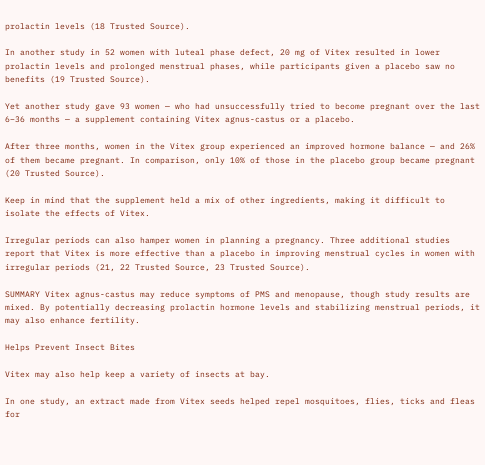prolactin levels (18 Trusted Source).

In another study in 52 women with luteal phase defect, 20 mg of Vitex resulted in lower prolactin levels and prolonged menstrual phases, while participants given a placebo saw no benefits (19 Trusted Source).

Yet another study gave 93 women — who had unsuccessfully tried to become pregnant over the last 6–36 months — a supplement containing Vitex agnus-castus or a placebo.

After three months, women in the Vitex group experienced an improved hormone balance — and 26% of them became pregnant. In comparison, only 10% of those in the placebo group became pregnant (20 Trusted Source).

Keep in mind that the supplement held a mix of other ingredients, making it difficult to isolate the effects of Vitex.

Irregular periods can also hamper women in planning a pregnancy. Three additional studies report that Vitex is more effective than a placebo in improving menstrual cycles in women with irregular periods (21, 22 Trusted Source, 23 Trusted Source).

SUMMARY Vitex agnus-castus may reduce symptoms of PMS and menopause, though study results are mixed. By potentially decreasing prolactin hormone levels and stabilizing menstrual periods, it may also enhance fertility.

Helps Prevent Insect Bites

Vitex may also help keep a variety of insects at bay.

In one study, an extract made from Vitex seeds helped repel mosquitoes, flies, ticks and fleas for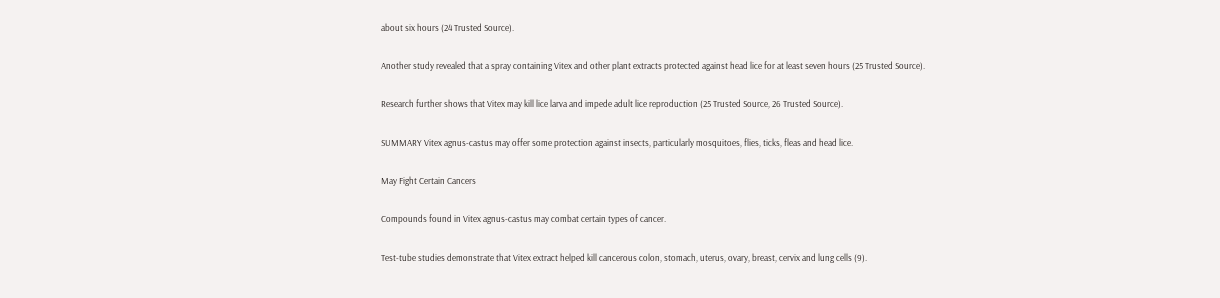about six hours (24 Trusted Source).

Another study revealed that a spray containing Vitex and other plant extracts protected against head lice for at least seven hours (25 Trusted Source).

Research further shows that Vitex may kill lice larva and impede adult lice reproduction (25 Trusted Source, 26 Trusted Source).

SUMMARY Vitex agnus-castus may offer some protection against insects, particularly mosquitoes, flies, ticks, fleas and head lice.

May Fight Certain Cancers

Compounds found in Vitex agnus-castus may combat certain types of cancer.

Test-tube studies demonstrate that Vitex extract helped kill cancerous colon, stomach, uterus, ovary, breast, cervix and lung cells (9).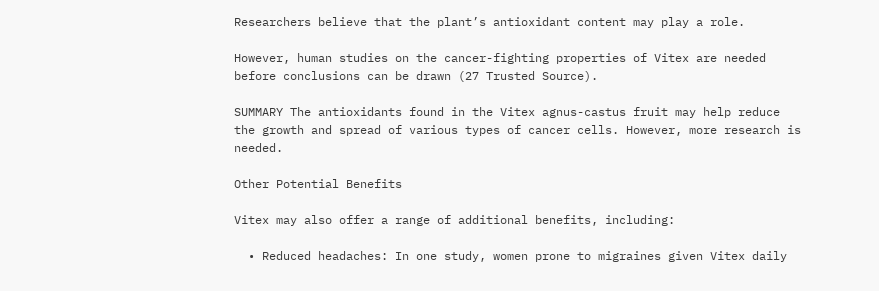Researchers believe that the plant’s antioxidant content may play a role.

However, human studies on the cancer-fighting properties of Vitex are needed before conclusions can be drawn (27 Trusted Source).

SUMMARY The antioxidants found in the Vitex agnus-castus fruit may help reduce the growth and spread of various types of cancer cells. However, more research is needed.

Other Potential Benefits

Vitex may also offer a range of additional benefits, including:

  • Reduced headaches: In one study, women prone to migraines given Vitex daily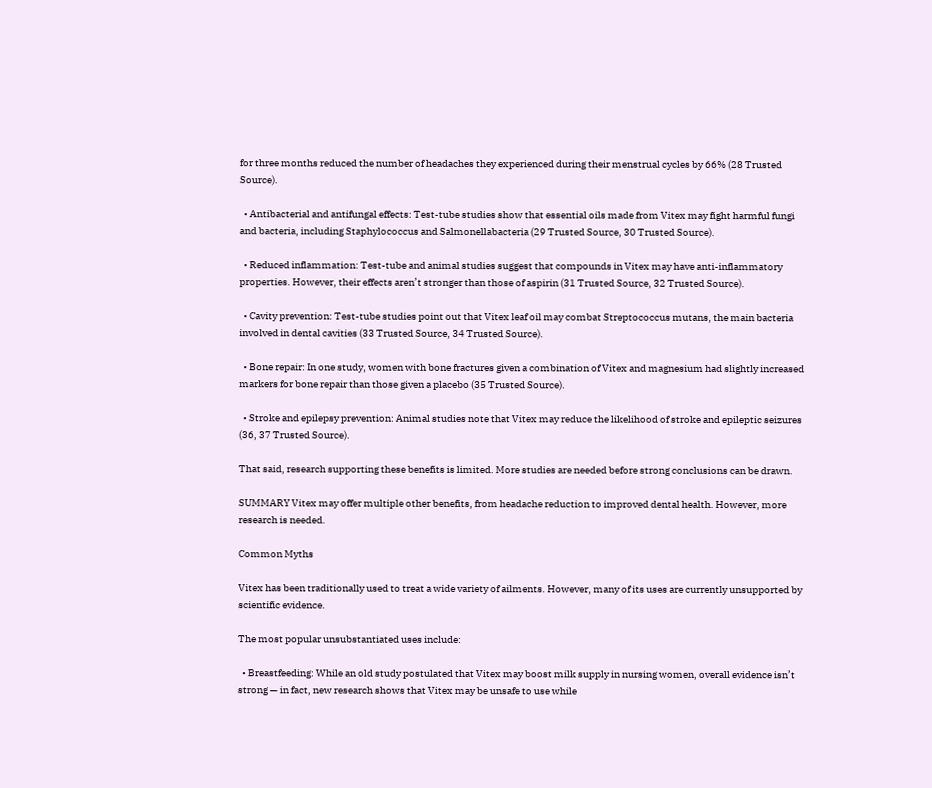for three months reduced the number of headaches they experienced during their menstrual cycles by 66% (28 Trusted Source).

  • Antibacterial and antifungal effects: Test-tube studies show that essential oils made from Vitex may fight harmful fungi and bacteria, including Staphylococcus and Salmonellabacteria (29 Trusted Source, 30 Trusted Source).

  • Reduced inflammation: Test-tube and animal studies suggest that compounds in Vitex may have anti-inflammatory properties. However, their effects aren’t stronger than those of aspirin (31 Trusted Source, 32 Trusted Source).

  • Cavity prevention: Test-tube studies point out that Vitex leaf oil may combat Streptococcus mutans, the main bacteria involved in dental cavities (33 Trusted Source, 34 Trusted Source).

  • Bone repair: In one study, women with bone fractures given a combination of Vitex and magnesium had slightly increased markers for bone repair than those given a placebo (35 Trusted Source).

  • Stroke and epilepsy prevention: Animal studies note that Vitex may reduce the likelihood of stroke and epileptic seizures (36, 37 Trusted Source).

That said, research supporting these benefits is limited. More studies are needed before strong conclusions can be drawn.

SUMMARY Vitex may offer multiple other benefits, from headache reduction to improved dental health. However, more research is needed.

Common Myths

Vitex has been traditionally used to treat a wide variety of ailments. However, many of its uses are currently unsupported by scientific evidence.

The most popular unsubstantiated uses include:

  • Breastfeeding: While an old study postulated that Vitex may boost milk supply in nursing women, overall evidence isn’t strong — in fact, new research shows that Vitex may be unsafe to use while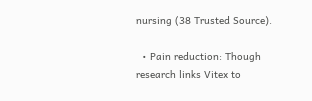nursing (38 Trusted Source).

  • Pain reduction: Though research links Vitex to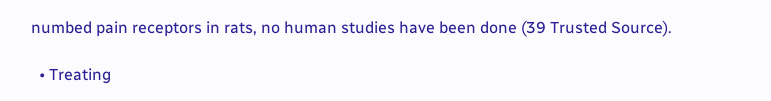numbed pain receptors in rats, no human studies have been done (39 Trusted Source).

  • Treating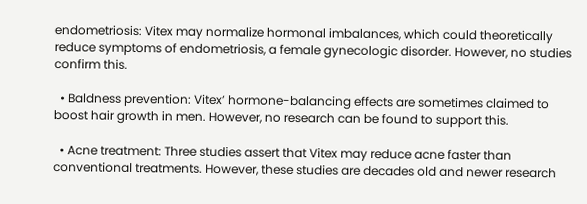endometriosis: Vitex may normalize hormonal imbalances, which could theoretically reduce symptoms of endometriosis, a female gynecologic disorder. However, no studies confirm this.

  • Baldness prevention: Vitex’ hormone-balancing effects are sometimes claimed to boost hair growth in men. However, no research can be found to support this.

  • Acne treatment: Three studies assert that Vitex may reduce acne faster than conventional treatments. However, these studies are decades old and newer research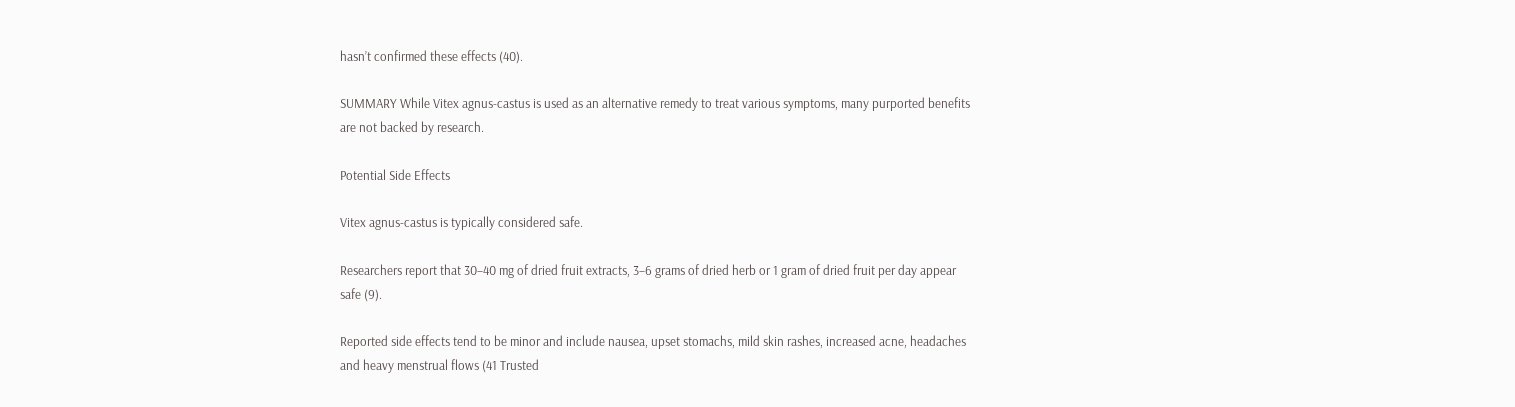hasn’t confirmed these effects (40).

SUMMARY While Vitex agnus-castus is used as an alternative remedy to treat various symptoms, many purported benefits are not backed by research.

Potential Side Effects

Vitex agnus-castus is typically considered safe.

Researchers report that 30–40 mg of dried fruit extracts, 3–6 grams of dried herb or 1 gram of dried fruit per day appear safe (9).

Reported side effects tend to be minor and include nausea, upset stomachs, mild skin rashes, increased acne, headaches and heavy menstrual flows (41 Trusted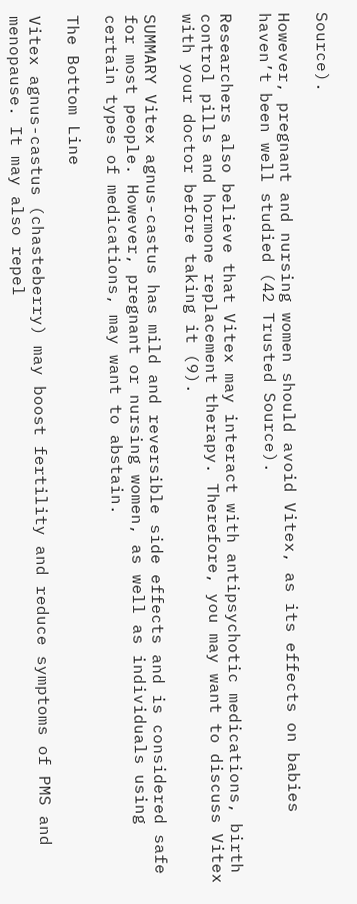Source).

However, pregnant and nursing women should avoid Vitex, as its effects on babies haven’t been well studied (42 Trusted Source).

Researchers also believe that Vitex may interact with antipsychotic medications, birth control pills and hormone replacement therapy. Therefore, you may want to discuss Vitex with your doctor before taking it (9).

SUMMARY Vitex agnus-castus has mild and reversible side effects and is considered safe for most people. However, pregnant or nursing women, as well as individuals using certain types of medications, may want to abstain.

The Bottom Line

Vitex agnus-castus (chasteberry) may boost fertility and reduce symptoms of PMS and menopause. It may also repel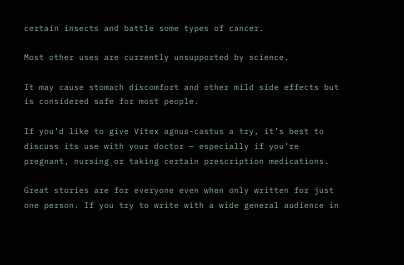certain insects and battle some types of cancer.

Most other uses are currently unsupported by science.

It may cause stomach discomfort and other mild side effects but is considered safe for most people.

If you’d like to give Vitex agnus-castus a try, it’s best to discuss its use with your doctor — especially if you’re pregnant, nursing or taking certain prescription medications.

Great stories are for everyone even when only written for just one person. If you try to write with a wide general audience in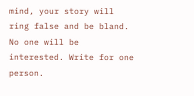mind, your story will ring false and be bland. No one will be interested. Write for one person.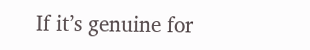If it’s genuine for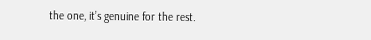the one, it’s genuine for the rest.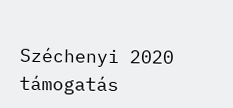Széchenyi 2020 támogatás